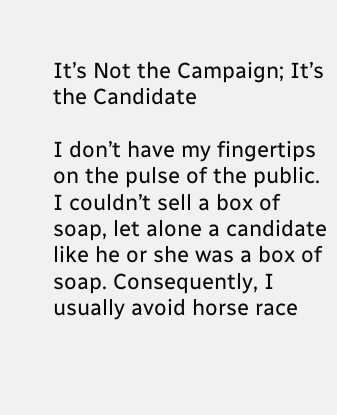It’s Not the Campaign; It’s the Candidate

I don’t have my fingertips on the pulse of the public. I couldn’t sell a box of soap, let alone a candidate like he or she was a box of soap. Consequently, I usually avoid horse race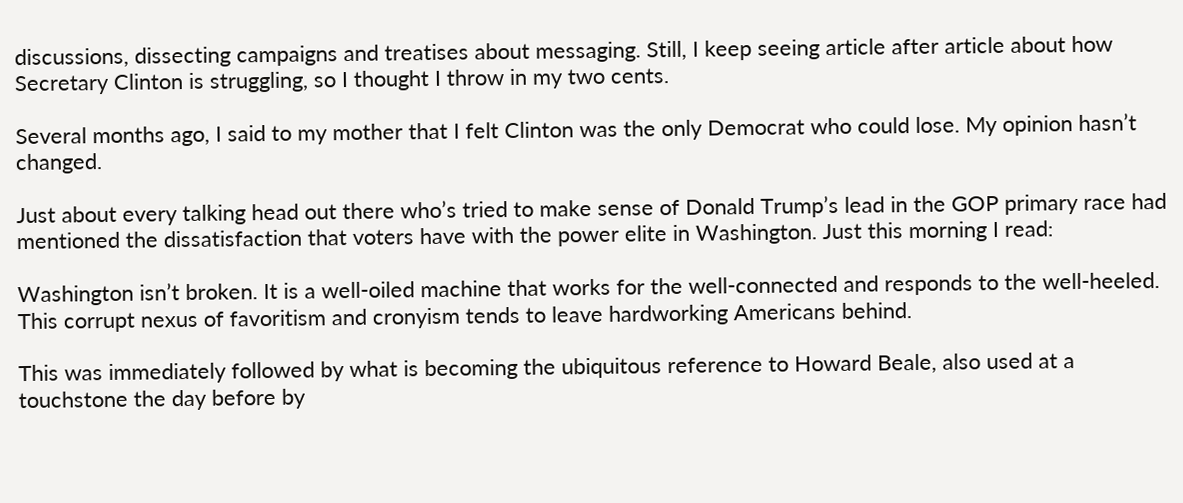discussions, dissecting campaigns and treatises about messaging. Still, I keep seeing article after article about how Secretary Clinton is struggling, so I thought I throw in my two cents.

Several months ago, I said to my mother that I felt Clinton was the only Democrat who could lose. My opinion hasn’t changed.

Just about every talking head out there who’s tried to make sense of Donald Trump’s lead in the GOP primary race had mentioned the dissatisfaction that voters have with the power elite in Washington. Just this morning I read:

Washington isn’t broken. It is a well-oiled machine that works for the well-connected and responds to the well-heeled. This corrupt nexus of favoritism and cronyism tends to leave hardworking Americans behind.

This was immediately followed by what is becoming the ubiquitous reference to Howard Beale, also used at a touchstone the day before by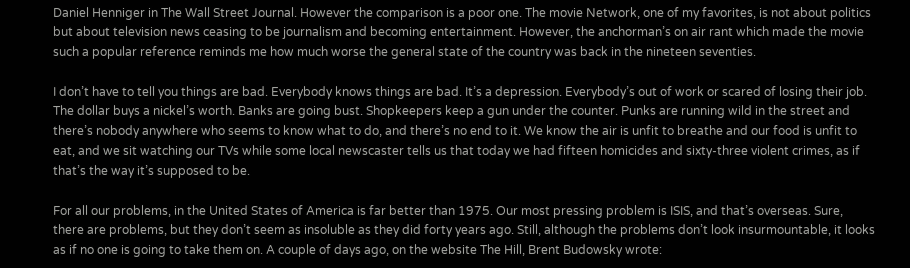Daniel Henniger in The Wall Street Journal. However the comparison is a poor one. The movie Network, one of my favorites, is not about politics but about television news ceasing to be journalism and becoming entertainment. However, the anchorman’s on air rant which made the movie such a popular reference reminds me how much worse the general state of the country was back in the nineteen seventies.

I don’t have to tell you things are bad. Everybody knows things are bad. It’s a depression. Everybody’s out of work or scared of losing their job. The dollar buys a nickel’s worth. Banks are going bust. Shopkeepers keep a gun under the counter. Punks are running wild in the street and there’s nobody anywhere who seems to know what to do, and there’s no end to it. We know the air is unfit to breathe and our food is unfit to eat, and we sit watching our TVs while some local newscaster tells us that today we had fifteen homicides and sixty-three violent crimes, as if that’s the way it’s supposed to be.

For all our problems, in the United States of America is far better than 1975. Our most pressing problem is ISIS, and that’s overseas. Sure, there are problems, but they don’t seem as insoluble as they did forty years ago. Still, although the problems don’t look insurmountable, it looks as if no one is going to take them on. A couple of days ago, on the website The Hill, Brent Budowsky wrote: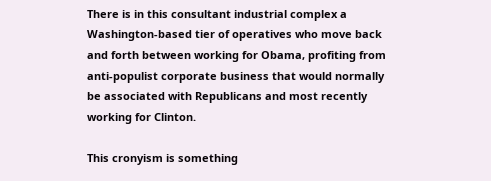There is in this consultant industrial complex a Washington-based tier of operatives who move back and forth between working for Obama, profiting from anti-populist corporate business that would normally be associated with Republicans and most recently working for Clinton.

This cronyism is something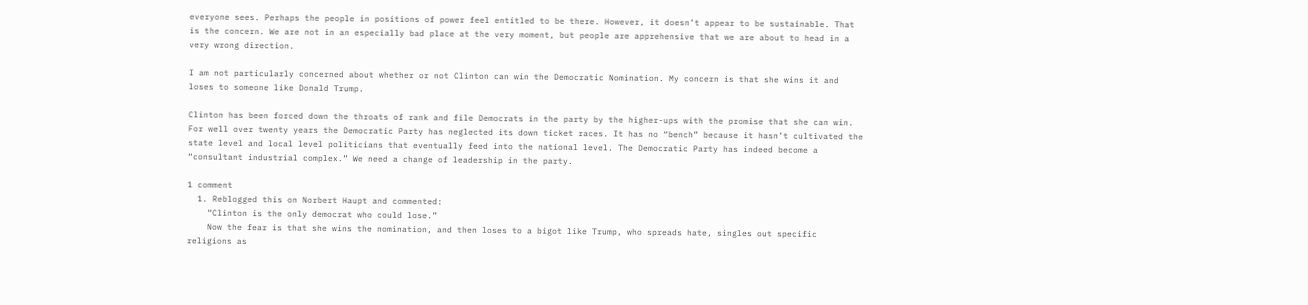everyone sees. Perhaps the people in positions of power feel entitled to be there. However, it doesn’t appear to be sustainable. That is the concern. We are not in an especially bad place at the very moment, but people are apprehensive that we are about to head in a very wrong direction.

I am not particularly concerned about whether or not Clinton can win the Democratic Nomination. My concern is that she wins it and loses to someone like Donald Trump.

Clinton has been forced down the throats of rank and file Democrats in the party by the higher-ups with the promise that she can win. For well over twenty years the Democratic Party has neglected its down ticket races. It has no “bench” because it hasn’t cultivated the state level and local level politicians that eventually feed into the national level. The Democratic Party has indeed become a “consultant industrial complex.” We need a change of leadership in the party.

1 comment
  1. Reblogged this on Norbert Haupt and commented:
    “Clinton is the only democrat who could lose.”
    Now the fear is that she wins the nomination, and then loses to a bigot like Trump, who spreads hate, singles out specific religions as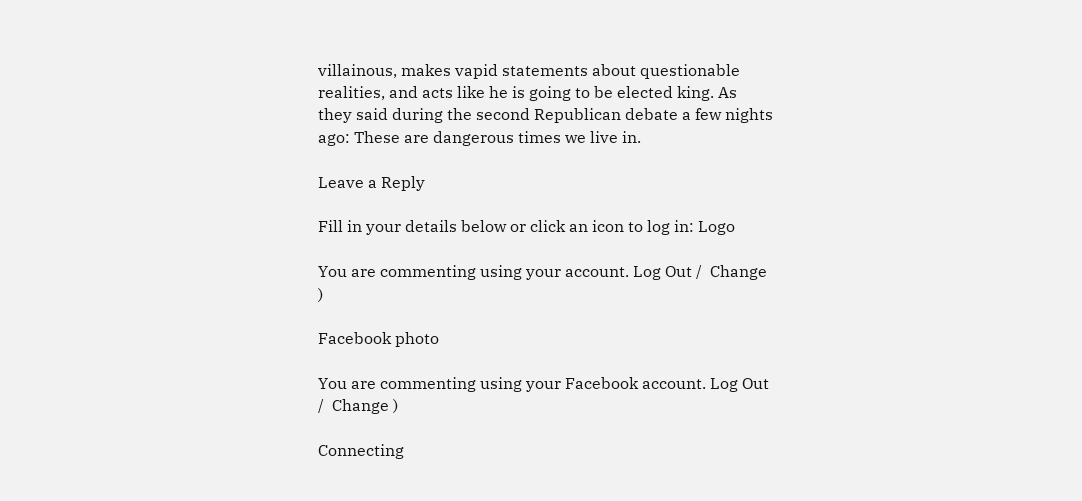villainous, makes vapid statements about questionable realities, and acts like he is going to be elected king. As they said during the second Republican debate a few nights ago: These are dangerous times we live in.

Leave a Reply

Fill in your details below or click an icon to log in: Logo

You are commenting using your account. Log Out /  Change )

Facebook photo

You are commenting using your Facebook account. Log Out /  Change )

Connecting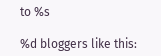to %s

%d bloggers like this: